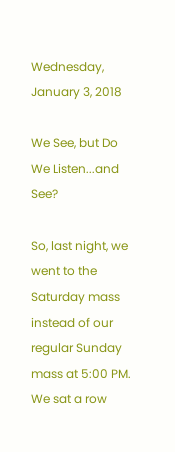Wednesday, January 3, 2018

We See, but Do We Listen...and See?

So, last night, we went to the Saturday mass instead of our regular Sunday mass at 5:00 PM.  We sat a row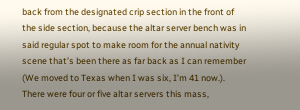back from the designated crip section in the front of the side section, because the altar server bench was in said regular spot to make room for the annual nativity scene that’s been there as far back as I can remember (We moved to Texas when I was six, I’m 41 now.). There were four or five altar servers this mass,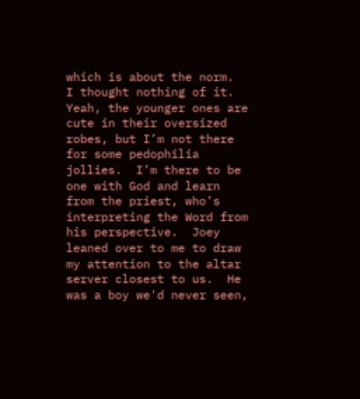which is about the norm.  I thought nothing of it.  Yeah, the younger ones are cute in their oversized robes, but I’m not there for some pedophilia jollies.  I’m there to be one with God and learn from the priest, who’s interpreting the Word from his perspective.  Joey leaned over to me to draw my attention to the altar server closest to us.  He was a boy we'd never seen,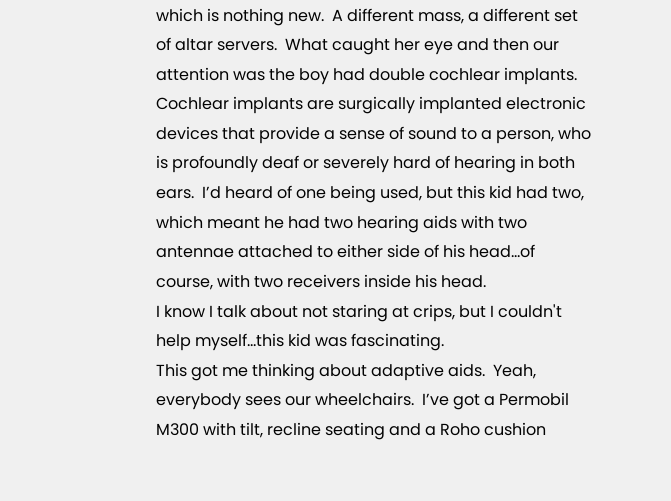which is nothing new.  A different mass, a different set of altar servers.  What caught her eye and then our attention was the boy had double cochlear implants.  Cochlear implants are surgically implanted electronic devices that provide a sense of sound to a person, who is profoundly deaf or severely hard of hearing in both ears.  I’d heard of one being used, but this kid had two, which meant he had two hearing aids with two antennae attached to either side of his head…of course, with two receivers inside his head.
I know I talk about not staring at crips, but I couldn't help myself...this kid was fascinating.
This got me thinking about adaptive aids.  Yeah, everybody sees our wheelchairs.  I’ve got a Permobil M300 with tilt, recline seating and a Roho cushion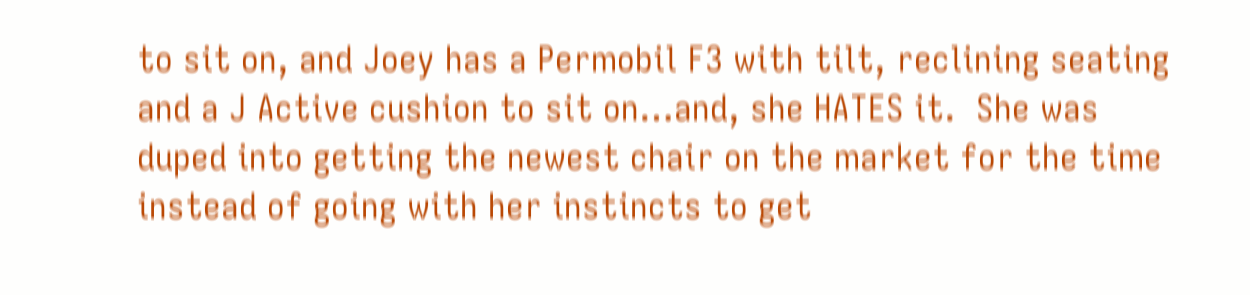to sit on, and Joey has a Permobil F3 with tilt, reclining seating and a J Active cushion to sit on…and, she HATES it.  She was duped into getting the newest chair on the market for the time instead of going with her instincts to get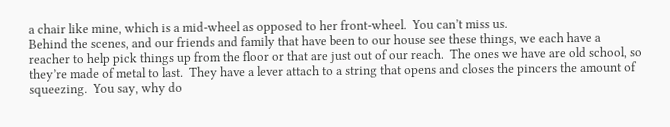a chair like mine, which is a mid-wheel as opposed to her front-wheel.  You can’t miss us.
Behind the scenes, and our friends and family that have been to our house see these things, we each have a reacher to help pick things up from the floor or that are just out of our reach.  The ones we have are old school, so they’re made of metal to last.  They have a lever attach to a string that opens and closes the pincers the amount of squeezing.  You say, why do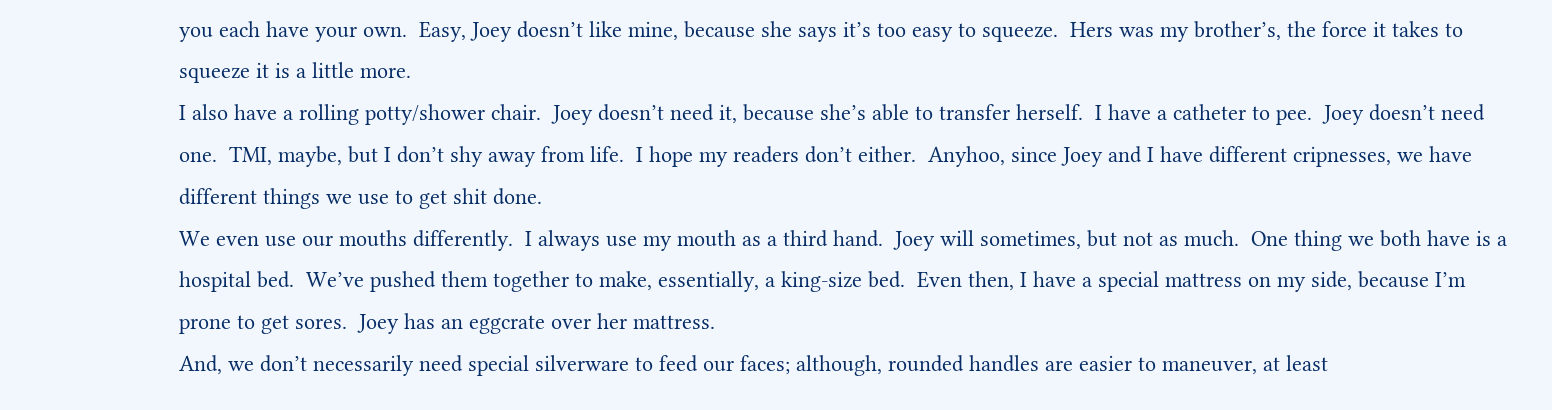you each have your own.  Easy, Joey doesn’t like mine, because she says it’s too easy to squeeze.  Hers was my brother’s, the force it takes to squeeze it is a little more.
I also have a rolling potty/shower chair.  Joey doesn’t need it, because she’s able to transfer herself.  I have a catheter to pee.  Joey doesn’t need one.  TMI, maybe, but I don’t shy away from life.  I hope my readers don’t either.  Anyhoo, since Joey and I have different cripnesses, we have different things we use to get shit done.
We even use our mouths differently.  I always use my mouth as a third hand.  Joey will sometimes, but not as much.  One thing we both have is a hospital bed.  We’ve pushed them together to make, essentially, a king-size bed.  Even then, I have a special mattress on my side, because I’m prone to get sores.  Joey has an eggcrate over her mattress.
And, we don’t necessarily need special silverware to feed our faces; although, rounded handles are easier to maneuver, at least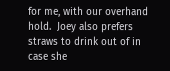for me, with our overhand hold.  Joey also prefers straws to drink out of in case she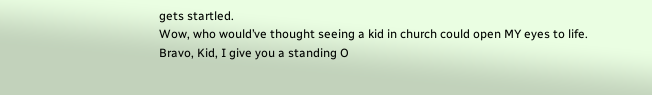gets startled.
Wow, who would’ve thought seeing a kid in church could open MY eyes to life.
Bravo, Kid, I give you a standing O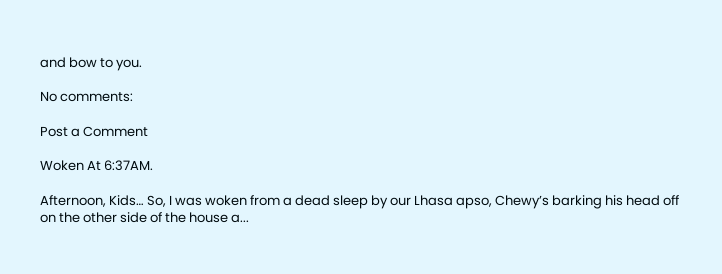and bow to you.

No comments:

Post a Comment

Woken At 6:37AM.

Afternoon, Kids… So, I was woken from a dead sleep by our Lhasa apso, Chewy’s barking his head off on the other side of the house a...